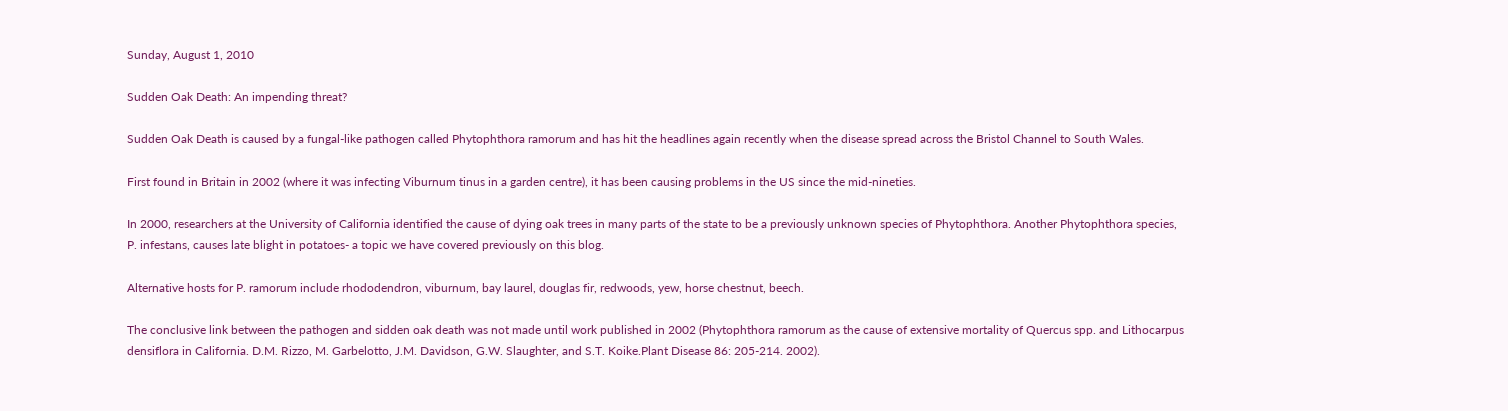Sunday, August 1, 2010

Sudden Oak Death: An impending threat?

Sudden Oak Death is caused by a fungal-like pathogen called Phytophthora ramorum and has hit the headlines again recently when the disease spread across the Bristol Channel to South Wales.

First found in Britain in 2002 (where it was infecting Viburnum tinus in a garden centre), it has been causing problems in the US since the mid-nineties.

In 2000, researchers at the University of California identified the cause of dying oak trees in many parts of the state to be a previously unknown species of Phytophthora. Another Phytophthora species, P. infestans, causes late blight in potatoes- a topic we have covered previously on this blog.

Alternative hosts for P. ramorum include rhododendron, viburnum, bay laurel, douglas fir, redwoods, yew, horse chestnut, beech.

The conclusive link between the pathogen and sidden oak death was not made until work published in 2002 (Phytophthora ramorum as the cause of extensive mortality of Quercus spp. and Lithocarpus densiflora in California. D.M. Rizzo, M. Garbelotto, J.M. Davidson, G.W. Slaughter, and S.T. Koike.Plant Disease 86: 205-214. 2002).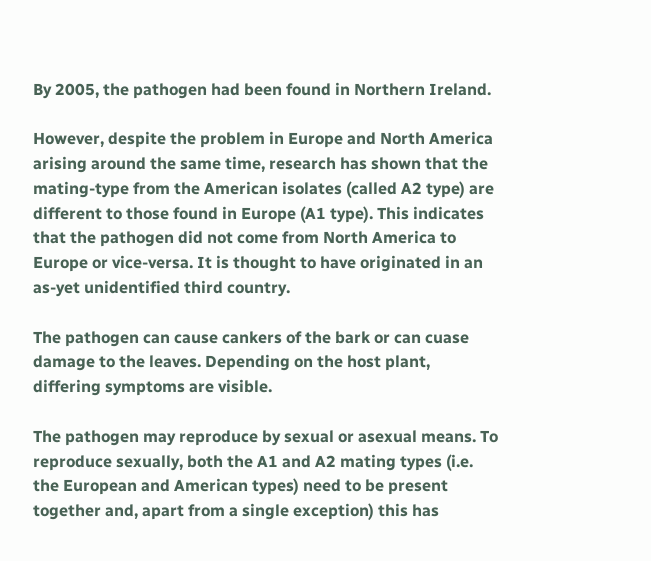By 2005, the pathogen had been found in Northern Ireland.

However, despite the problem in Europe and North America arising around the same time, research has shown that the mating-type from the American isolates (called A2 type) are different to those found in Europe (A1 type). This indicates that the pathogen did not come from North America to Europe or vice-versa. It is thought to have originated in an as-yet unidentified third country.

The pathogen can cause cankers of the bark or can cuase damage to the leaves. Depending on the host plant, differing symptoms are visible.

The pathogen may reproduce by sexual or asexual means. To reproduce sexually, both the A1 and A2 mating types (i.e. the European and American types) need to be present together and, apart from a single exception) this has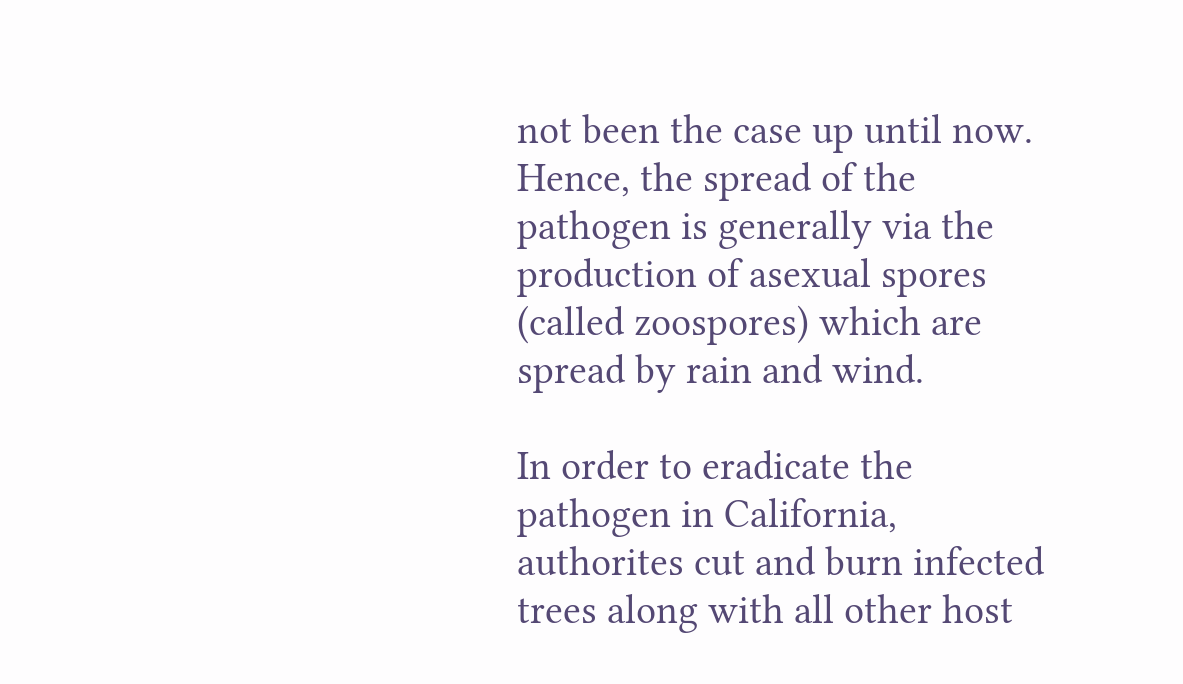not been the case up until now. Hence, the spread of the pathogen is generally via the production of asexual spores (called zoospores) which are spread by rain and wind.

In order to eradicate the pathogen in California, authorites cut and burn infected trees along with all other host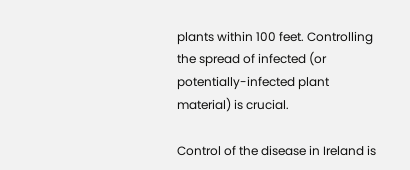plants within 100 feet. Controlling the spread of infected (or potentially-infected plant material) is crucial.

Control of the disease in Ireland is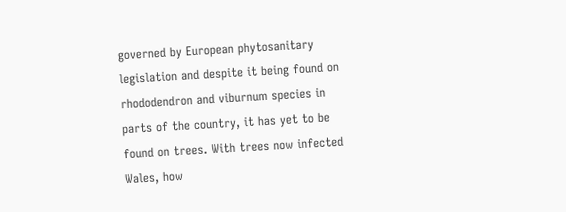governed by European phytosanitary legislation and despite it being found on rhododendron and viburnum species in parts of the country, it has yet to be found on trees. With trees now infected Wales, how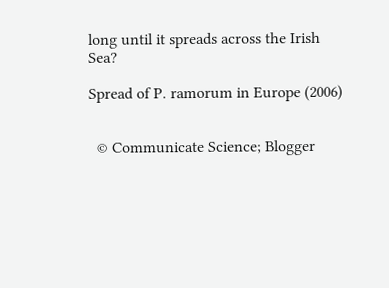long until it spreads across the Irish Sea?

Spread of P. ramorum in Europe (2006)


  © Communicate Science; Blogger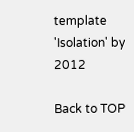template 'Isolation' by 2012

Back to TOP